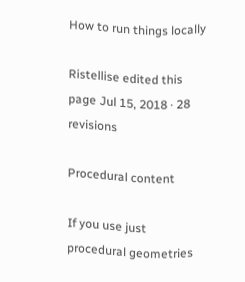How to run things locally

Ristellise edited this page Jul 15, 2018 · 28 revisions

Procedural content

If you use just procedural geometries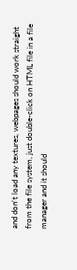and don't load any textures, webpages should work straight from the file system, just double-click on HTML file in a file manager and it should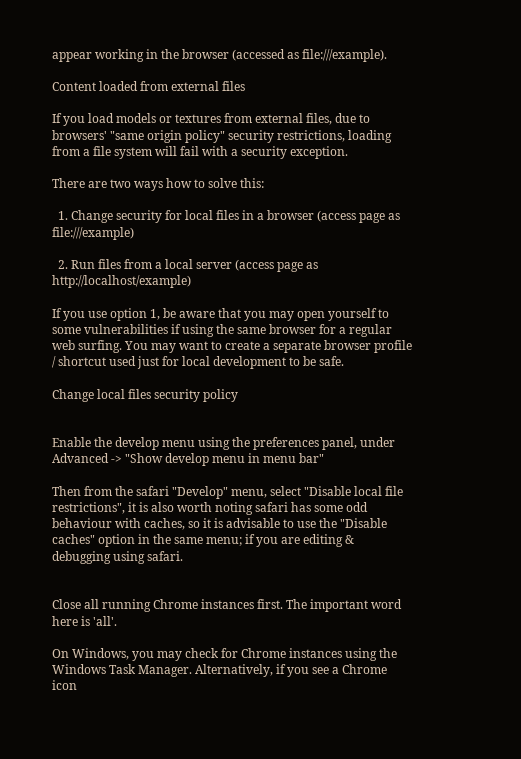appear working in the browser (accessed as file:///example).

Content loaded from external files

If you load models or textures from external files, due to browsers' "same origin policy" security restrictions, loading from a file system will fail with a security exception.

There are two ways how to solve this:

  1. Change security for local files in a browser (access page as file:///example)

  2. Run files from a local server (access page as http://localhost/example)

If you use option 1, be aware that you may open yourself to some vulnerabilities if using the same browser for a regular web surfing. You may want to create a separate browser profile / shortcut used just for local development to be safe.

Change local files security policy


Enable the develop menu using the preferences panel, under Advanced -> "Show develop menu in menu bar"

Then from the safari "Develop" menu, select "Disable local file restrictions", it is also worth noting safari has some odd behaviour with caches, so it is advisable to use the "Disable caches" option in the same menu; if you are editing & debugging using safari.


Close all running Chrome instances first. The important word here is 'all'.

On Windows, you may check for Chrome instances using the Windows Task Manager. Alternatively, if you see a Chrome icon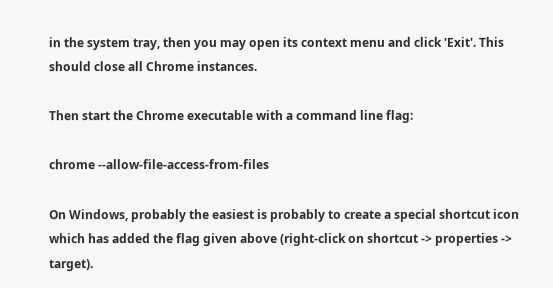in the system tray, then you may open its context menu and click 'Exit'. This should close all Chrome instances.

Then start the Chrome executable with a command line flag:

chrome --allow-file-access-from-files

On Windows, probably the easiest is probably to create a special shortcut icon which has added the flag given above (right-click on shortcut -> properties -> target).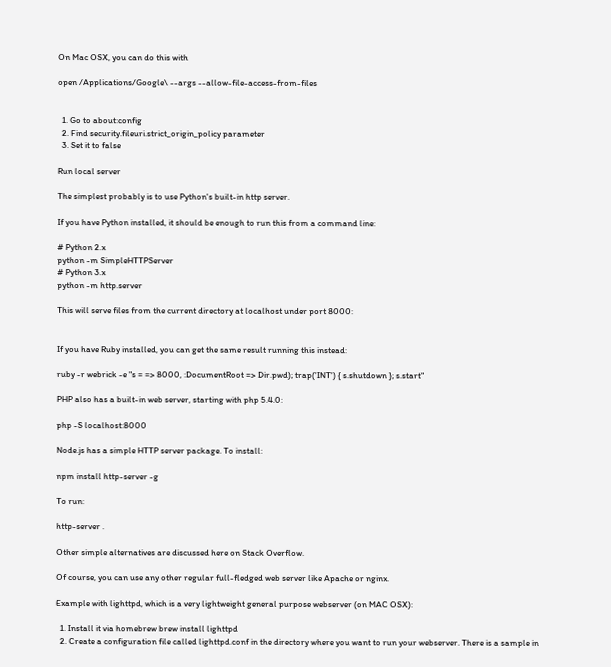On Mac OSX, you can do this with

open /Applications/Google\ --args --allow-file-access-from-files


  1. Go to about:config
  2. Find security.fileuri.strict_origin_policy parameter
  3. Set it to false

Run local server

The simplest probably is to use Python's built-in http server.

If you have Python installed, it should be enough to run this from a command line:

# Python 2.x
python -m SimpleHTTPServer
# Python 3.x
python -m http.server

This will serve files from the current directory at localhost under port 8000:


If you have Ruby installed, you can get the same result running this instead:

ruby -r webrick -e "s = => 8000, :DocumentRoot => Dir.pwd); trap('INT') { s.shutdown }; s.start"

PHP also has a built-in web server, starting with php 5.4.0:

php -S localhost:8000

Node.js has a simple HTTP server package. To install:

npm install http-server -g

To run:

http-server .

Other simple alternatives are discussed here on Stack Overflow.

Of course, you can use any other regular full-fledged web server like Apache or nginx.

Example with lighttpd, which is a very lightweight general purpose webserver (on MAC OSX):

  1. Install it via homebrew brew install lighttpd
  2. Create a configuration file called lighttpd.conf in the directory where you want to run your webserver. There is a sample in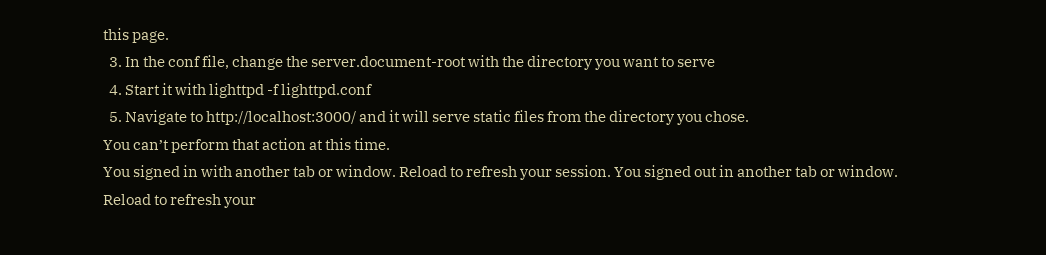this page.
  3. In the conf file, change the server.document-root with the directory you want to serve
  4. Start it with lighttpd -f lighttpd.conf
  5. Navigate to http://localhost:3000/ and it will serve static files from the directory you chose.
You can’t perform that action at this time.
You signed in with another tab or window. Reload to refresh your session. You signed out in another tab or window. Reload to refresh your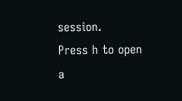session.
Press h to open a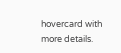hovercard with more details.